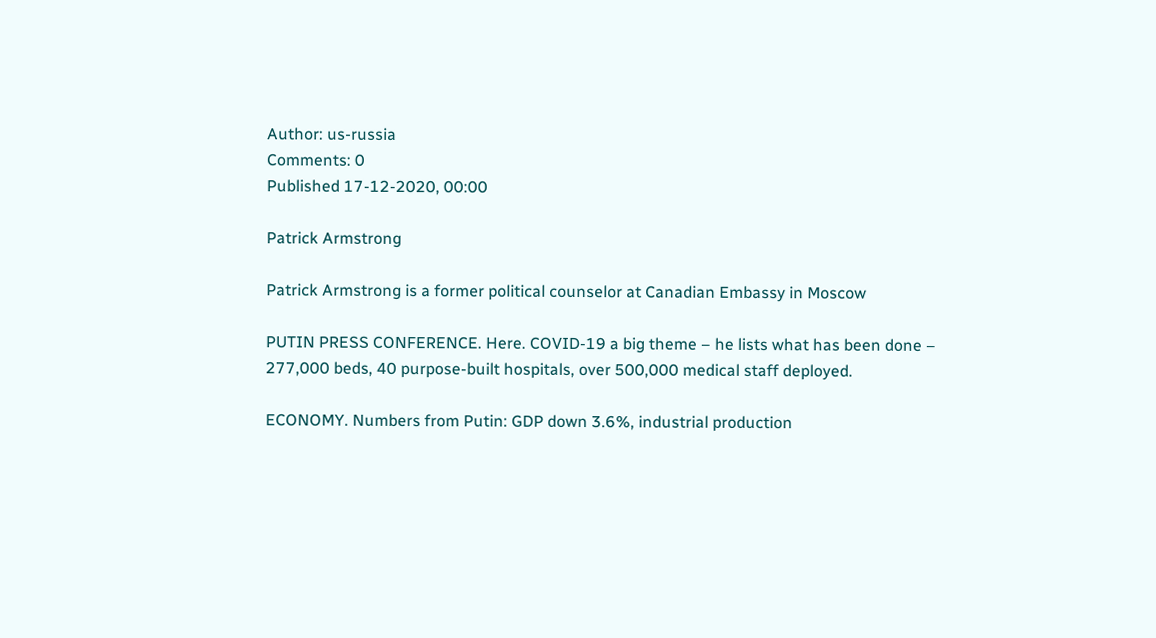Author: us-russia
Comments: 0
Published 17-12-2020, 00:00

Patrick Armstrong

Patrick Armstrong is a former political counselor at Canadian Embassy in Moscow

PUTIN PRESS CONFERENCE. Here. COVID-19 a big theme – he lists what has been done – 277,000 beds, 40 purpose-built hospitals, over 500,000 medical staff deployed.

ECONOMY. Numbers from Putin: GDP down 3.6%, industrial production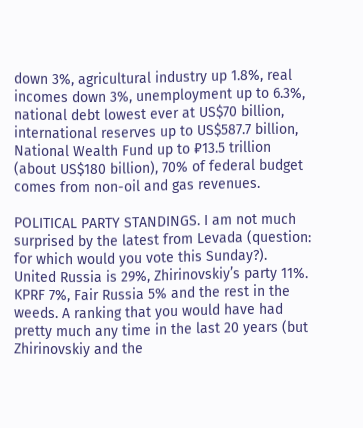down 3%, agricultural industry up 1.8%, real incomes down 3%, unemployment up to 6.3%, national debt lowest ever at US$70 billion, international reserves up to US$587.7 billion, National Wealth Fund up to ₽13.5 trillion (about US$180 billion), 70% of federal budget comes from non-oil and gas revenues.

POLITICAL PARTY STANDINGS. I am not much surprised by the latest from Levada (question: for which would you vote this Sunday?). United Russia is 29%, Zhirinovskiy’s party 11%. KPRF 7%, Fair Russia 5% and the rest in the weeds. A ranking that you would have had pretty much any time in the last 20 years (but Zhirinovskiy and the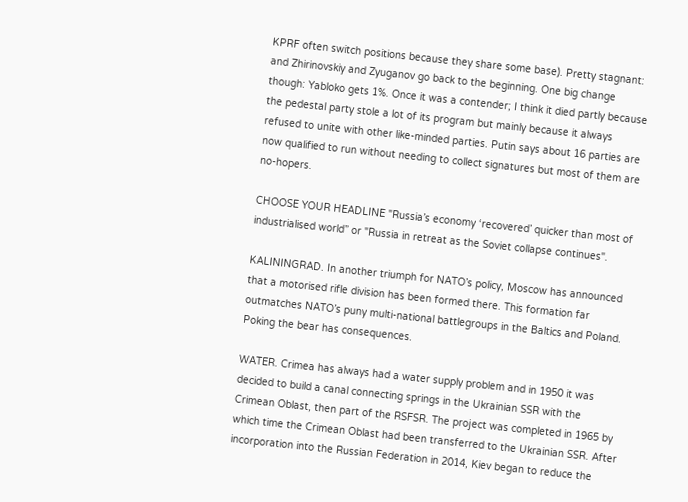KPRF often switch positions because they share some base). Pretty stagnant: and Zhirinovskiy and Zyuganov go back to the beginning. One big change though: Yabloko gets 1%. Once it was a contender; I think it died partly because the pedestal party stole a lot of its program but mainly because it always refused to unite with other like-minded parties. Putin says about 16 parties are now qualified to run without needing to collect signatures but most of them are no-hopers.

CHOOSE YOUR HEADLINE "Russia’s economy ‘recovered’ quicker than most of industrialised world” or "Russia in retreat as the Soviet collapse continues".

KALININGRAD. In another triumph for NATO’s policy, Moscow has announced that a motorised rifle division has been formed there. This formation far outmatches NATO’s puny multi-national battlegroups in the Baltics and Poland. Poking the bear has consequences.

WATER. Crimea has always had a water supply problem and in 1950 it was decided to build a canal connecting springs in the Ukrainian SSR with the Crimean Oblast, then part of the RSFSR. The project was completed in 1965 by which time the Crimean Oblast had been transferred to the Ukrainian SSR. After incorporation into the Russian Federation in 2014, Kiev began to reduce the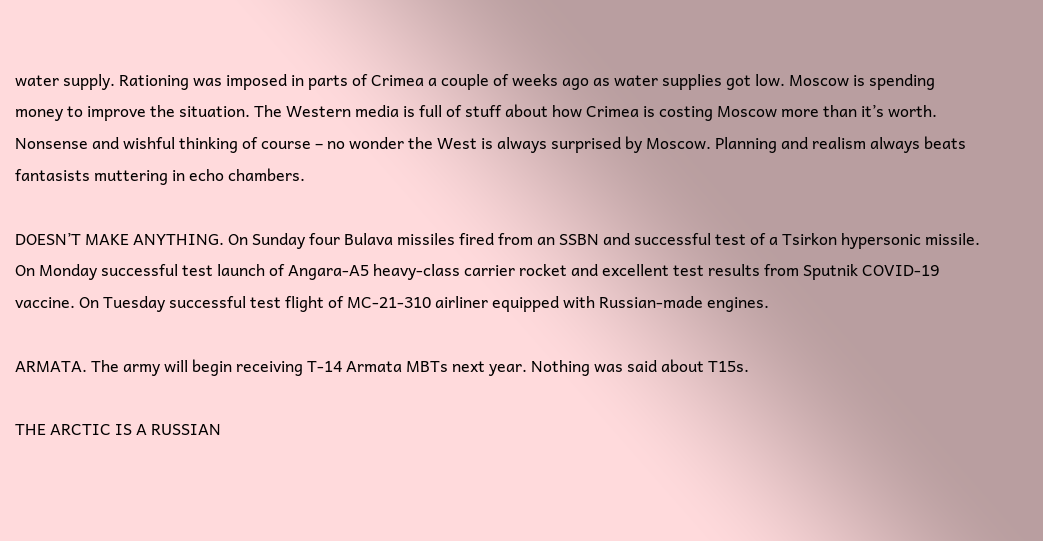water supply. Rationing was imposed in parts of Crimea a couple of weeks ago as water supplies got low. Moscow is spending money to improve the situation. The Western media is full of stuff about how Crimea is costing Moscow more than it’s worth. Nonsense and wishful thinking of course – no wonder the West is always surprised by Moscow. Planning and realism always beats fantasists muttering in echo chambers.

DOESN’T MAKE ANYTHING. On Sunday four Bulava missiles fired from an SSBN and successful test of a Tsirkon hypersonic missile. On Monday successful test launch of Angara-A5 heavy-class carrier rocket and excellent test results from Sputnik COVID-19 vaccine. On Tuesday successful test flight of MC-21-310 airliner equipped with Russian-made engines.

ARMATA. The army will begin receiving T-14 Armata MBTs next year. Nothing was said about T15s.

THE ARCTIC IS A RUSSIAN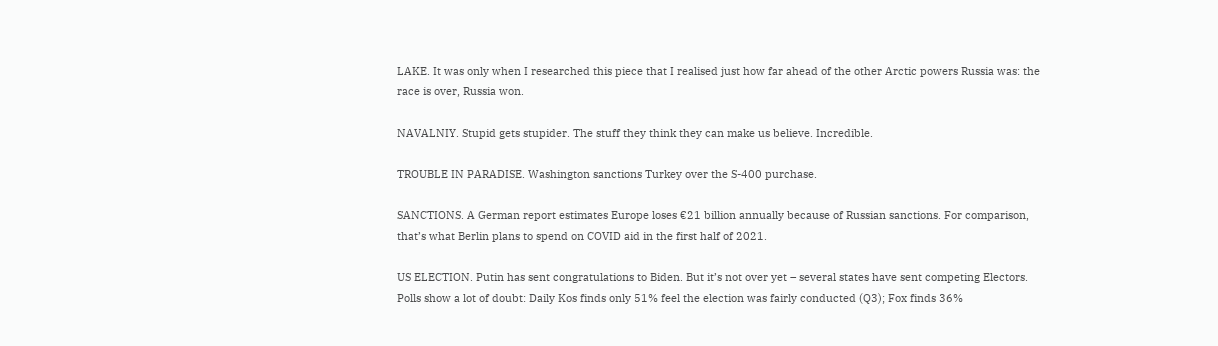LAKE. It was only when I researched this piece that I realised just how far ahead of the other Arctic powers Russia was: the race is over, Russia won.

NAVALNIY. Stupid gets stupider. The stuff they think they can make us believe. Incredible.

TROUBLE IN PARADISE. Washington sanctions Turkey over the S-400 purchase.

SANCTIONS. A German report estimates Europe loses €21 billion annually because of Russian sanctions. For comparison, that’s what Berlin plans to spend on COVID aid in the first half of 2021.

US ELECTION. Putin has sent congratulations to Biden. But it’s not over yet – several states have sent competing Electors. Polls show a lot of doubt: Daily Kos finds only 51% feel the election was fairly conducted (Q3); Fox finds 36%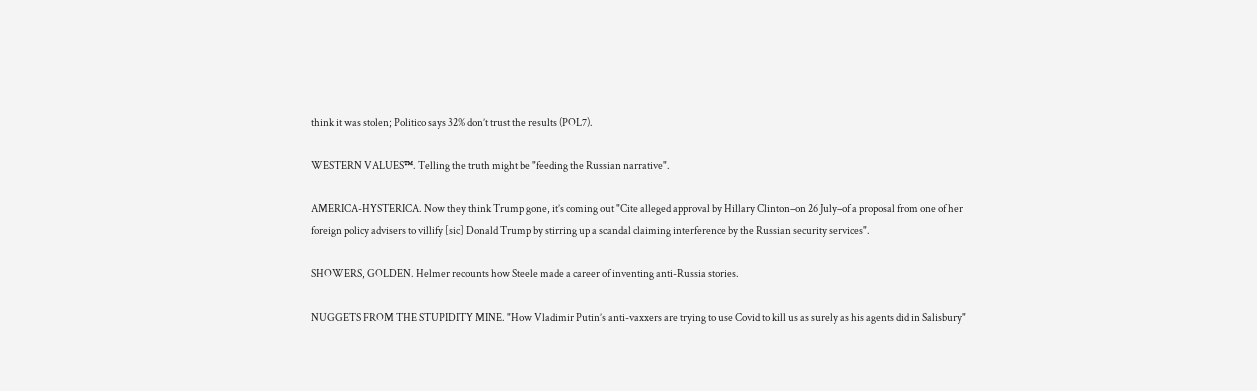think it was stolen; Politico says 32% don’t trust the results (POL7).

WESTERN VALUES™. Telling the truth might be "feeding the Russian narrative".

AMERICA-HYSTERICA. Now they think Trump gone, it’s coming out "Cite alleged approval by Hillary Clinton–on 26 July–of a proposal from one of her foreign policy advisers to villify [sic] Donald Trump by stirring up a scandal claiming interference by the Russian security services".

SHOWERS, GOLDEN. Helmer recounts how Steele made a career of inventing anti-Russia stories.

NUGGETS FROM THE STUPIDITY MINE. "How Vladimir Putin’s anti-vaxxers are trying to use Covid to kill us as surely as his agents did in Salisbury"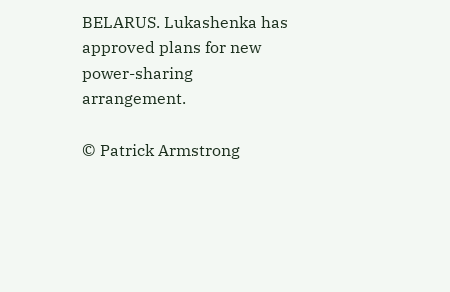BELARUS. Lukashenka has approved plans for new power-sharing arrangement.

© Patrick Armstrong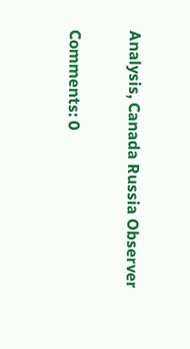Analysis, Canada Russia Observer

Comments: 0